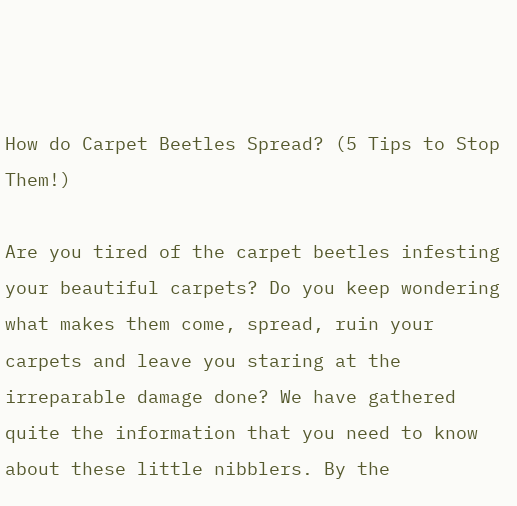How do Carpet Beetles Spread? (5 Tips to Stop Them!)

Are you tired of the carpet beetles infesting your beautiful carpets? Do you keep wondering what makes them come, spread, ruin your carpets and leave you staring at the irreparable damage done? We have gathered quite the information that you need to know about these little nibblers. By the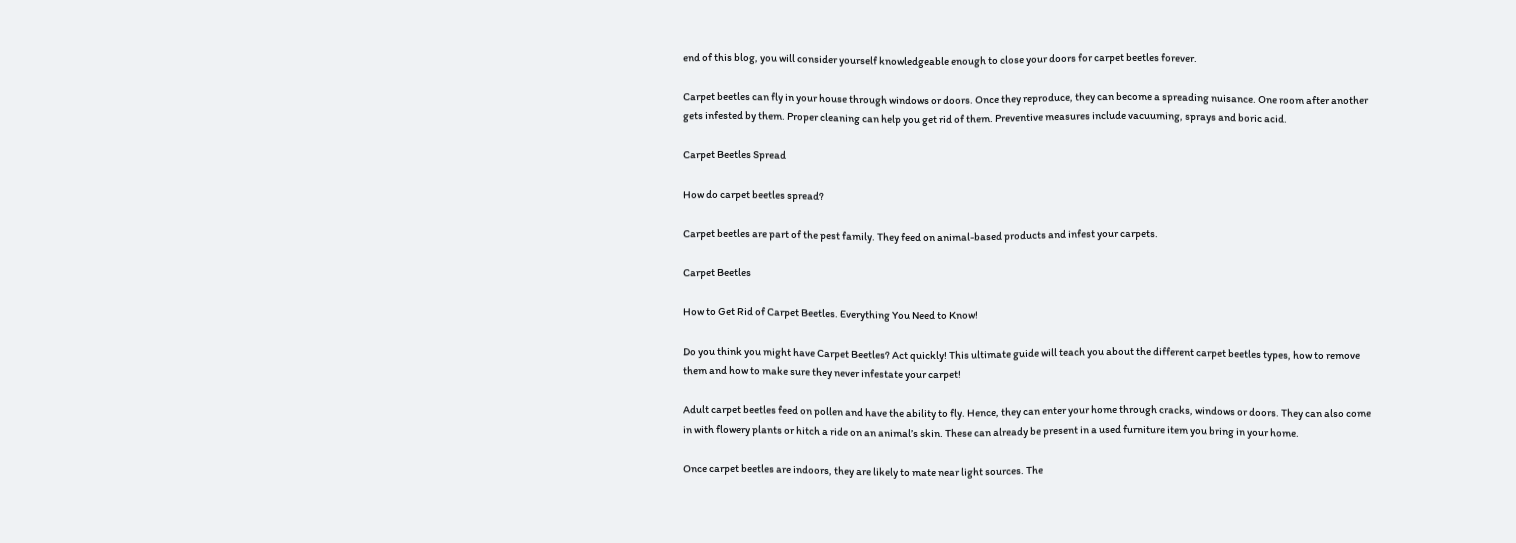end of this blog, you will consider yourself knowledgeable enough to close your doors for carpet beetles forever.

Carpet beetles can fly in your house through windows or doors. Once they reproduce, they can become a spreading nuisance. One room after another gets infested by them. Proper cleaning can help you get rid of them. Preventive measures include vacuuming, sprays and boric acid.

Carpet Beetles Spread

How do carpet beetles spread?

Carpet beetles are part of the pest family. They feed on animal-based products and infest your carpets.

Carpet Beetles

How to Get Rid of Carpet Beetles. Everything You Need to Know!

Do you think you might have Carpet Beetles? Act quickly! This ultimate guide will teach you about the different carpet beetles types, how to remove them and how to make sure they never infestate your carpet!

Adult carpet beetles feed on pollen and have the ability to fly. Hence, they can enter your home through cracks, windows or doors. They can also come in with flowery plants or hitch a ride on an animal’s skin. These can already be present in a used furniture item you bring in your home.

Once carpet beetles are indoors, they are likely to mate near light sources. The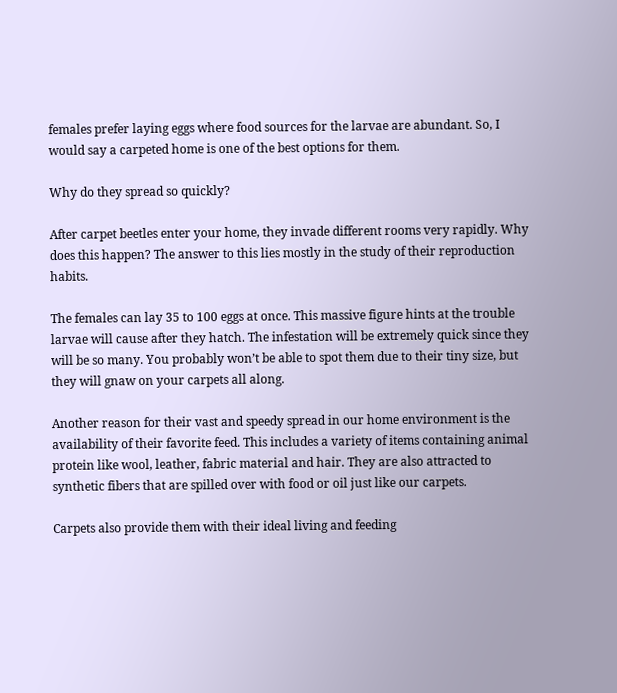females prefer laying eggs where food sources for the larvae are abundant. So, I would say a carpeted home is one of the best options for them.

Why do they spread so quickly?

After carpet beetles enter your home, they invade different rooms very rapidly. Why does this happen? The answer to this lies mostly in the study of their reproduction habits.

The females can lay 35 to 100 eggs at once. This massive figure hints at the trouble larvae will cause after they hatch. The infestation will be extremely quick since they will be so many. You probably won’t be able to spot them due to their tiny size, but they will gnaw on your carpets all along.

Another reason for their vast and speedy spread in our home environment is the availability of their favorite feed. This includes a variety of items containing animal protein like wool, leather, fabric material and hair. They are also attracted to synthetic fibers that are spilled over with food or oil just like our carpets.

Carpets also provide them with their ideal living and feeding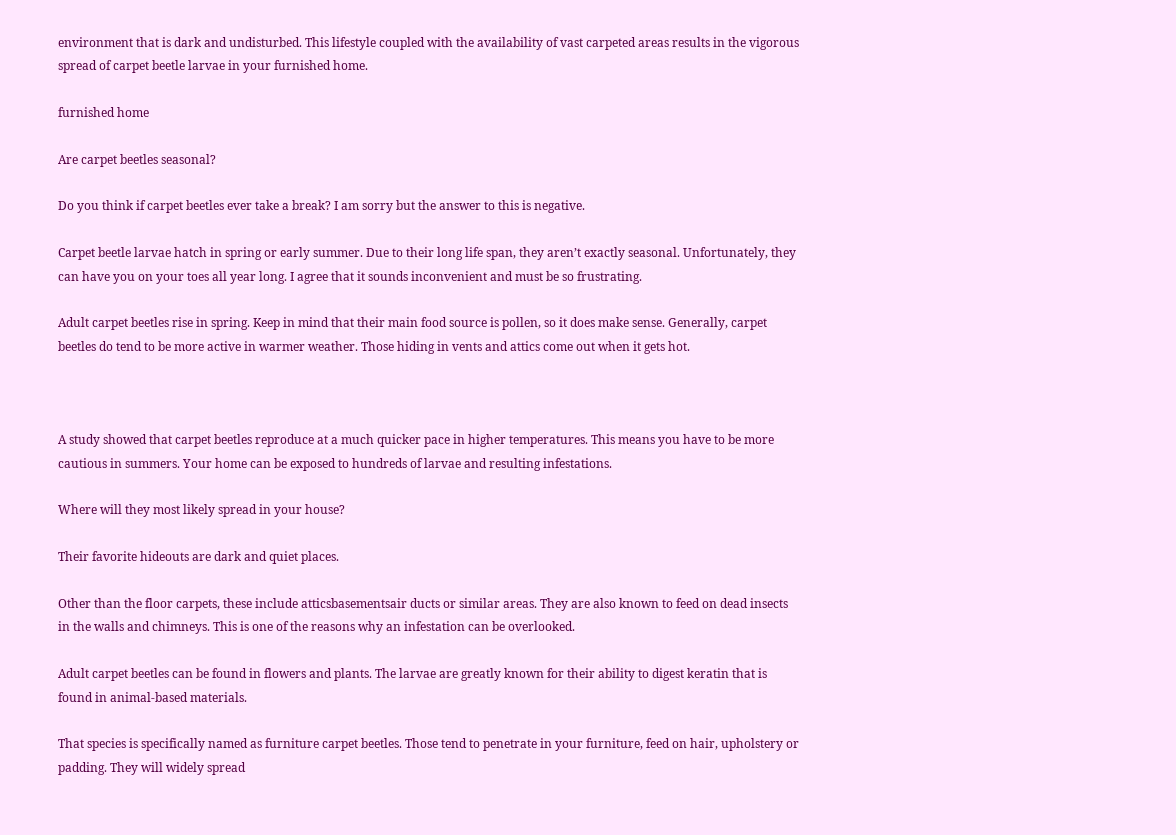environment that is dark and undisturbed. This lifestyle coupled with the availability of vast carpeted areas results in the vigorous spread of carpet beetle larvae in your furnished home.

furnished home

Are carpet beetles seasonal?

Do you think if carpet beetles ever take a break? I am sorry but the answer to this is negative.

Carpet beetle larvae hatch in spring or early summer. Due to their long life span, they aren’t exactly seasonal. Unfortunately, they can have you on your toes all year long. I agree that it sounds inconvenient and must be so frustrating.

Adult carpet beetles rise in spring. Keep in mind that their main food source is pollen, so it does make sense. Generally, carpet beetles do tend to be more active in warmer weather. Those hiding in vents and attics come out when it gets hot.



A study showed that carpet beetles reproduce at a much quicker pace in higher temperatures. This means you have to be more cautious in summers. Your home can be exposed to hundreds of larvae and resulting infestations.

Where will they most likely spread in your house?

Their favorite hideouts are dark and quiet places.

Other than the floor carpets, these include atticsbasementsair ducts or similar areas. They are also known to feed on dead insects in the walls and chimneys. This is one of the reasons why an infestation can be overlooked.

Adult carpet beetles can be found in flowers and plants. The larvae are greatly known for their ability to digest keratin that is found in animal-based materials.

That species is specifically named as furniture carpet beetles. Those tend to penetrate in your furniture, feed on hair, upholstery or padding. They will widely spread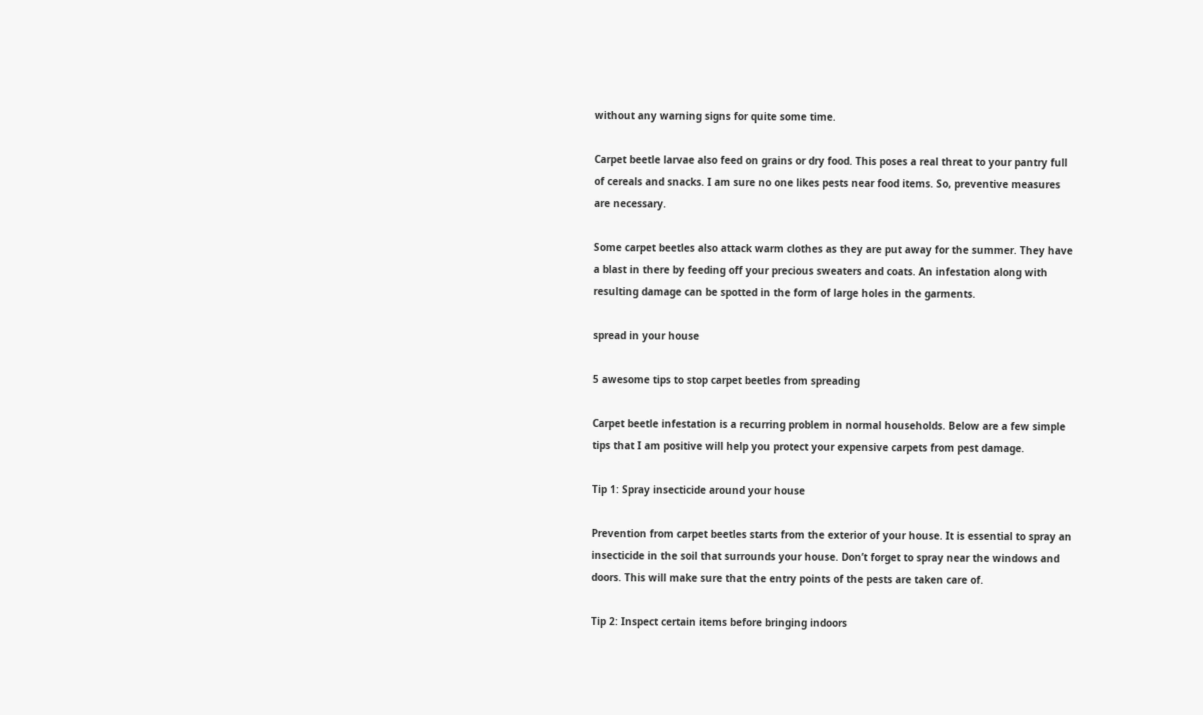without any warning signs for quite some time.

Carpet beetle larvae also feed on grains or dry food. This poses a real threat to your pantry full of cereals and snacks. I am sure no one likes pests near food items. So, preventive measures are necessary.

Some carpet beetles also attack warm clothes as they are put away for the summer. They have a blast in there by feeding off your precious sweaters and coats. An infestation along with resulting damage can be spotted in the form of large holes in the garments.

spread in your house

5 awesome tips to stop carpet beetles from spreading

Carpet beetle infestation is a recurring problem in normal households. Below are a few simple tips that I am positive will help you protect your expensive carpets from pest damage.

Tip 1: Spray insecticide around your house

Prevention from carpet beetles starts from the exterior of your house. It is essential to spray an insecticide in the soil that surrounds your house. Don’t forget to spray near the windows and doors. This will make sure that the entry points of the pests are taken care of.

Tip 2: Inspect certain items before bringing indoors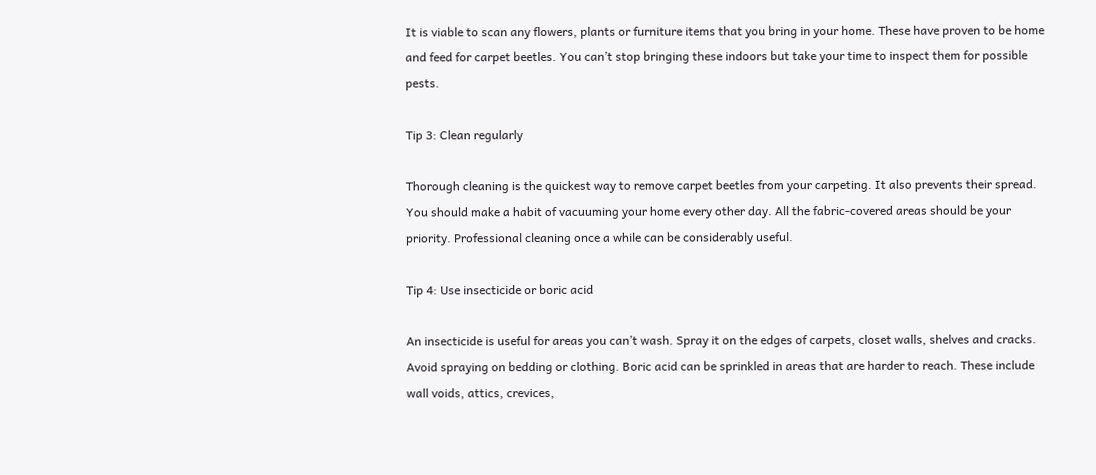It is viable to scan any flowers, plants or furniture items that you bring in your home. These have proven to be home and feed for carpet beetles. You can’t stop bringing these indoors but take your time to inspect them for possible pests.

Tip 3: Clean regularly

Thorough cleaning is the quickest way to remove carpet beetles from your carpeting. It also prevents their spread. You should make a habit of vacuuming your home every other day. All the fabric-covered areas should be your priority. Professional cleaning once a while can be considerably useful.

Tip 4: Use insecticide or boric acid

An insecticide is useful for areas you can’t wash. Spray it on the edges of carpets, closet walls, shelves and cracks. Avoid spraying on bedding or clothing. Boric acid can be sprinkled in areas that are harder to reach. These include wall voids, attics, crevices,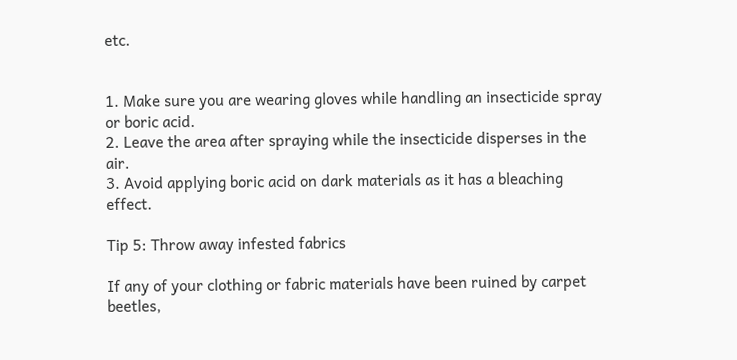etc.


1. Make sure you are wearing gloves while handling an insecticide spray or boric acid.
2. Leave the area after spraying while the insecticide disperses in the air.
3. Avoid applying boric acid on dark materials as it has a bleaching effect.

Tip 5: Throw away infested fabrics

If any of your clothing or fabric materials have been ruined by carpet beetles,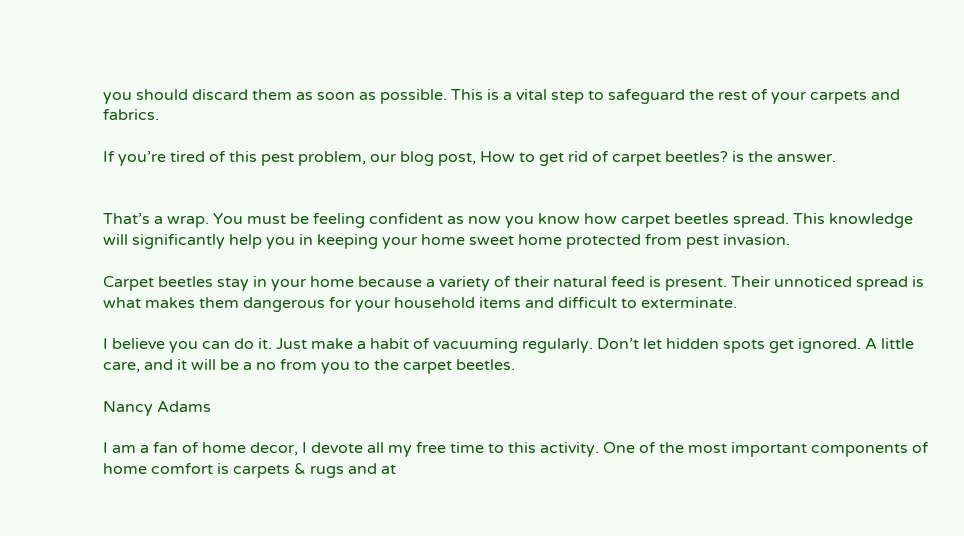you should discard them as soon as possible. This is a vital step to safeguard the rest of your carpets and fabrics.

If you’re tired of this pest problem, our blog post, How to get rid of carpet beetles? is the answer.


That’s a wrap. You must be feeling confident as now you know how carpet beetles spread. This knowledge will significantly help you in keeping your home sweet home protected from pest invasion.

Carpet beetles stay in your home because a variety of their natural feed is present. Their unnoticed spread is what makes them dangerous for your household items and difficult to exterminate.

I believe you can do it. Just make a habit of vacuuming regularly. Don’t let hidden spots get ignored. A little care, and it will be a no from you to the carpet beetles.

Nancy Adams

I am a fan of home decor, I devote all my free time to this activity. One of the most important components of home comfort is carpets & rugs and at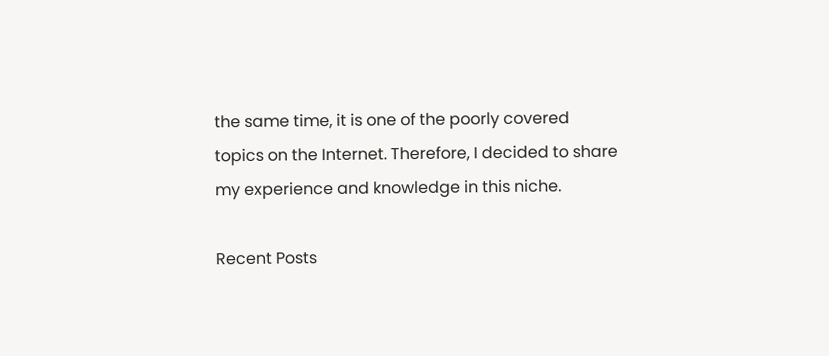the same time, it is one of the poorly covered topics on the Internet. Therefore, I decided to share my experience and knowledge in this niche.

Recent Posts